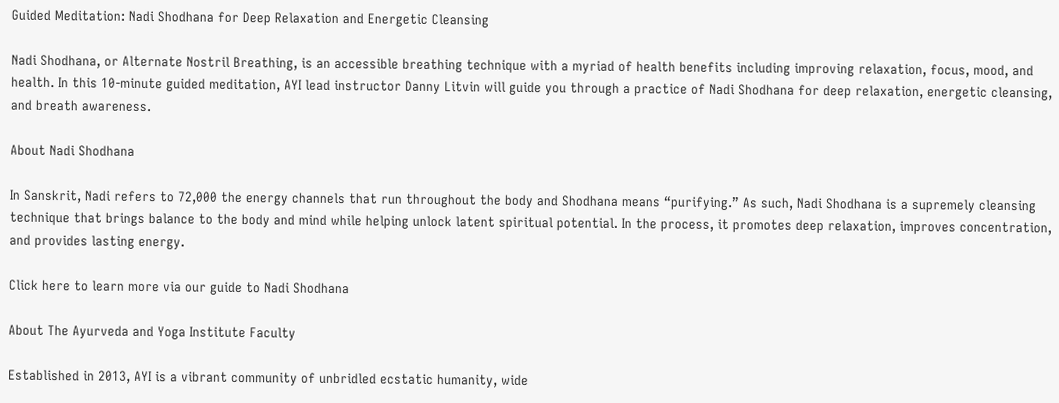Guided Meditation: Nadi Shodhana for Deep Relaxation and Energetic Cleansing

Nadi Shodhana, or Alternate Nostril Breathing, is an accessible breathing technique with a myriad of health benefits including improving relaxation, focus, mood, and health. In this 10-minute guided meditation, AYI lead instructor Danny Litvin will guide you through a practice of Nadi Shodhana for deep relaxation, energetic cleansing, and breath awareness.

About Nadi Shodhana

In Sanskrit, Nadi refers to 72,000 the energy channels that run throughout the body and Shodhana means “purifying.” As such, Nadi Shodhana is a supremely cleansing technique that brings balance to the body and mind while helping unlock latent spiritual potential. In the process, it promotes deep relaxation, improves concentration, and provides lasting energy.

Click here to learn more via our guide to Nadi Shodhana

About The Ayurveda and Yoga Institute Faculty

Established in 2013, AYI is a vibrant community of unbridled ecstatic humanity, wide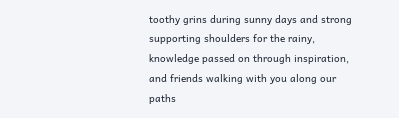toothy grins during sunny days and strong supporting shoulders for the rainy, knowledge passed on through inspiration, and friends walking with you along our paths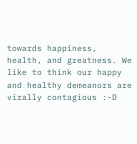towards happiness, health, and greatness. We like to think our happy and healthy demeanors are virally contagious :-D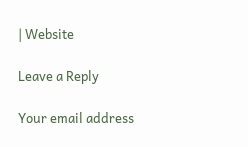| Website

Leave a Reply

Your email address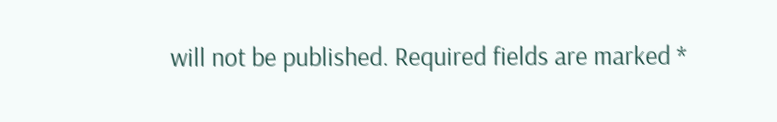will not be published. Required fields are marked *